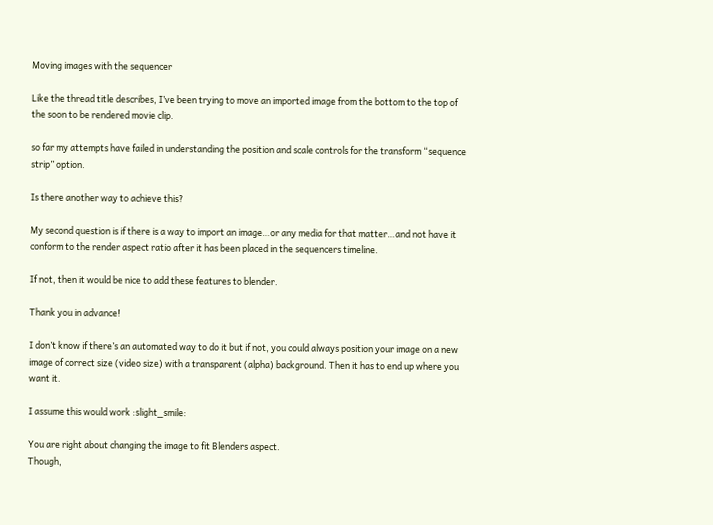Moving images with the sequencer

Like the thread title describes, I’ve been trying to move an imported image from the bottom to the top of the soon to be rendered movie clip.

so far my attempts have failed in understanding the position and scale controls for the transform “sequence strip” option.

Is there another way to achieve this?

My second question is if there is a way to import an image…or any media for that matter…and not have it conform to the render aspect ratio after it has been placed in the sequencers timeline.

If not, then it would be nice to add these features to blender.

Thank you in advance!

I don’t know if there’s an automated way to do it but if not, you could always position your image on a new image of correct size (video size) with a transparent (alpha) background. Then it has to end up where you want it.

I assume this would work :slight_smile:

You are right about changing the image to fit Blenders aspect.
Though,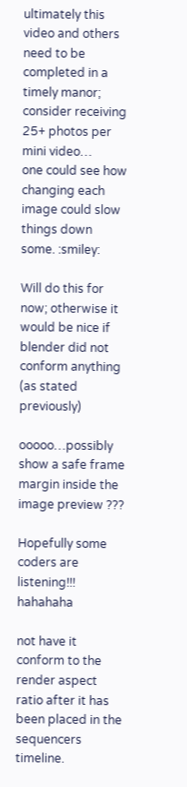ultimately this video and others need to be completed in a timely manor;
consider receiving 25+ photos per mini video…
one could see how changing each image could slow things down some. :smiley:

Will do this for now; otherwise it would be nice if blender did not conform anything
(as stated previously)

ooooo…possibly show a safe frame margin inside the image preview ???

Hopefully some coders are listening!!! hahahaha

not have it conform to the render aspect ratio after it has been placed in the sequencers timeline.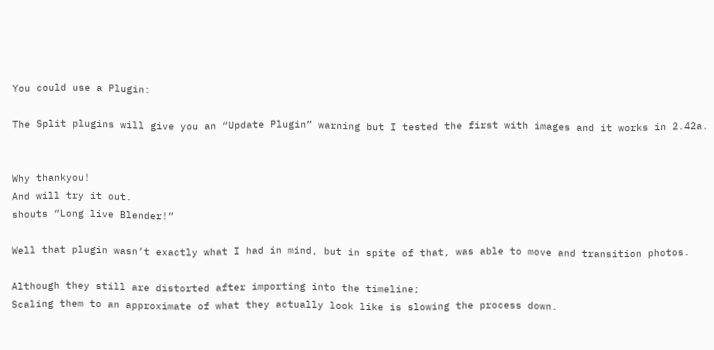You could use a Plugin:

The Split plugins will give you an “Update Plugin” warning but I tested the first with images and it works in 2.42a.


Why thankyou!
And will try it out.
shouts “Long live Blender!”

Well that plugin wasn’t exactly what I had in mind, but in spite of that, was able to move and transition photos.

Although they still are distorted after importing into the timeline;
Scaling them to an approximate of what they actually look like is slowing the process down.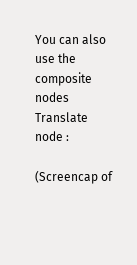You can also use the composite nodes Translate node :

(Screencap of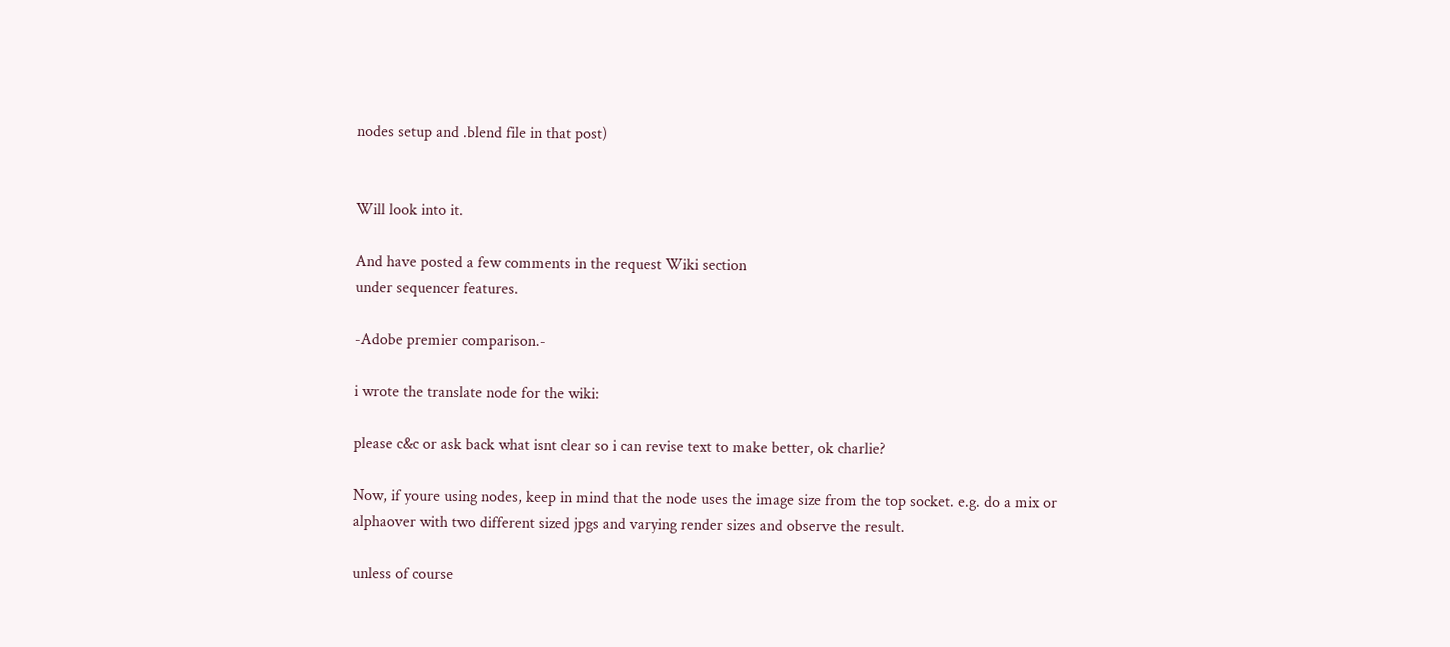nodes setup and .blend file in that post)


Will look into it.

And have posted a few comments in the request Wiki section
under sequencer features.

-Adobe premier comparison.-

i wrote the translate node for the wiki:

please c&c or ask back what isnt clear so i can revise text to make better, ok charlie?

Now, if youre using nodes, keep in mind that the node uses the image size from the top socket. e.g. do a mix or alphaover with two different sized jpgs and varying render sizes and observe the result.

unless of course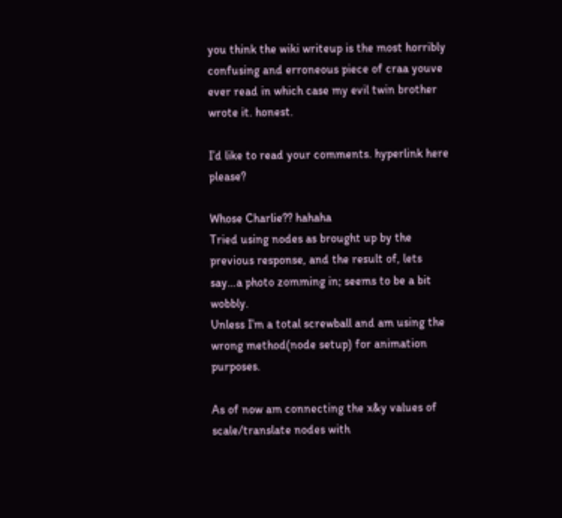you think the wiki writeup is the most horribly confusing and erroneous piece of craa youve ever read in which case my evil twin brother wrote it. honest.

I’d like to read your comments. hyperlink here please?

Whose Charlie?? hahaha
Tried using nodes as brought up by the previous response, and the result of, lets say…a photo zomming in; seems to be a bit wobbly.
Unless I’m a total screwball and am using the wrong method(node setup) for animation purposes.

As of now am connecting the x&y values of scale/translate nodes with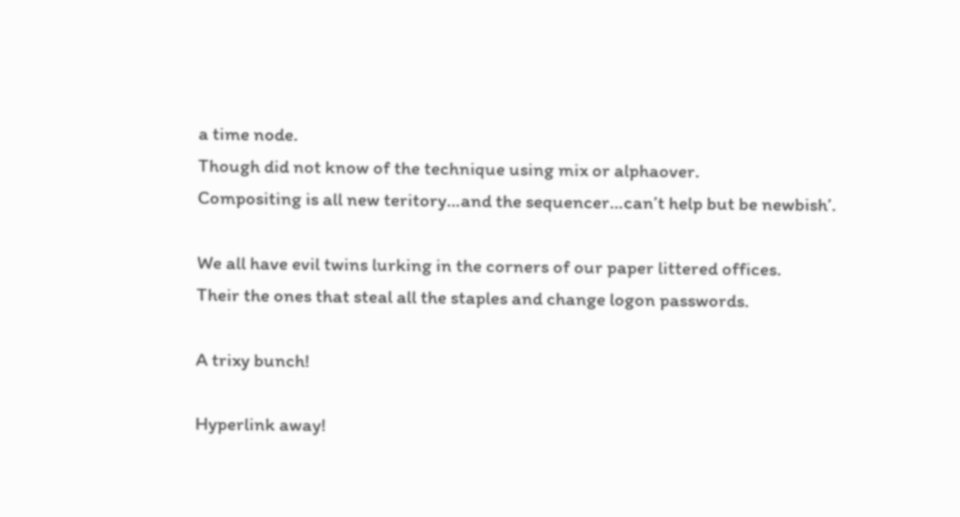a time node.
Though did not know of the technique using mix or alphaover.
Compositing is all new teritory…and the sequencer…can’t help but be newbish’.

We all have evil twins lurking in the corners of our paper littered offices.
Their the ones that steal all the staples and change logon passwords.

A trixy bunch!

Hyperlink away!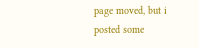page moved, but i posted some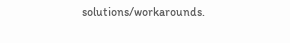solutions/workarounds.